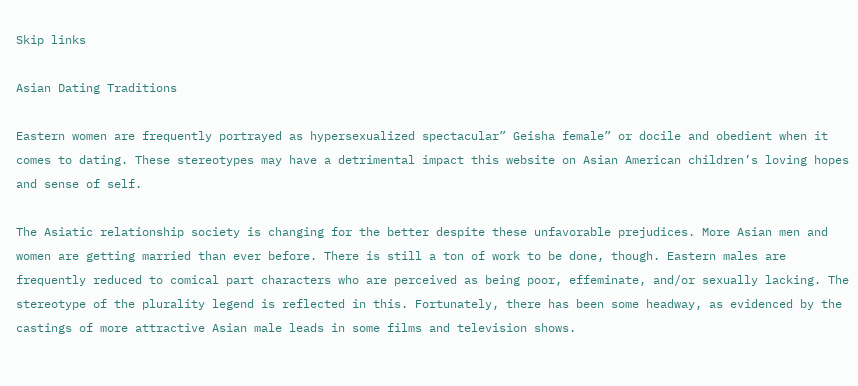Skip links

Asian Dating Traditions

Eastern women are frequently portrayed as hypersexualized spectacular” Geisha female” or docile and obedient when it comes to dating. These stereotypes may have a detrimental impact this website on Asian American children’s loving hopes and sense of self.

The Asiatic relationship society is changing for the better despite these unfavorable prejudices. More Asian men and women are getting married than ever before. There is still a ton of work to be done, though. Eastern males are frequently reduced to comical part characters who are perceived as being poor, effeminate, and/or sexually lacking. The stereotype of the plurality legend is reflected in this. Fortunately, there has been some headway, as evidenced by the castings of more attractive Asian male leads in some films and television shows.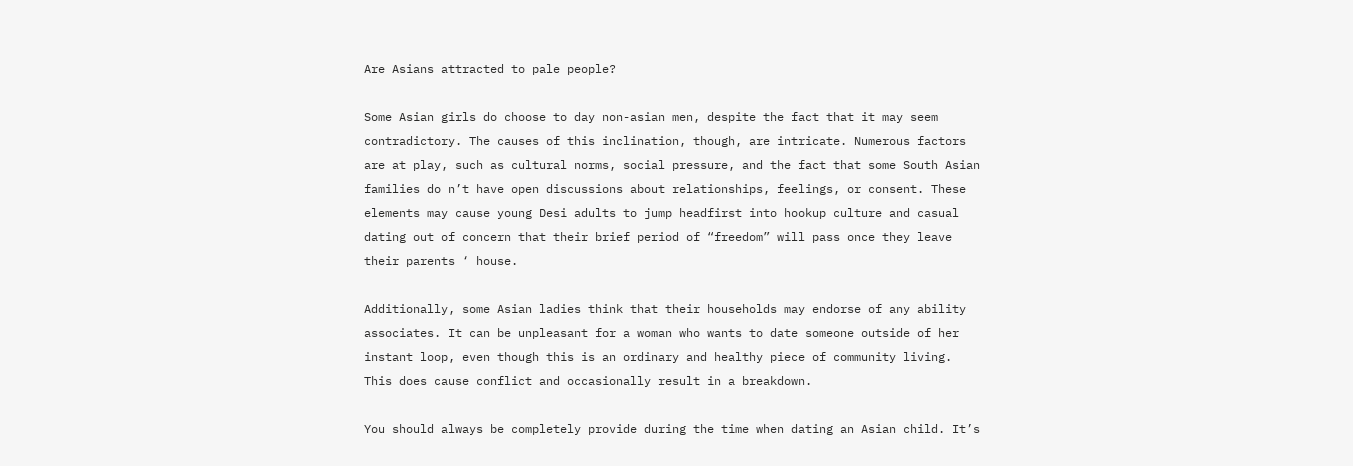Are Asians attracted to pale people?

Some Asian girls do choose to day non-asian men, despite the fact that it may seem contradictory. The causes of this inclination, though, are intricate. Numerous factors are at play, such as cultural norms, social pressure, and the fact that some South Asian families do n’t have open discussions about relationships, feelings, or consent. These elements may cause young Desi adults to jump headfirst into hookup culture and casual dating out of concern that their brief period of “freedom” will pass once they leave their parents ‘ house.

Additionally, some Asian ladies think that their households may endorse of any ability associates. It can be unpleasant for a woman who wants to date someone outside of her instant loop, even though this is an ordinary and healthy piece of community living. This does cause conflict and occasionally result in a breakdown.

You should always be completely provide during the time when dating an Asian child. It’s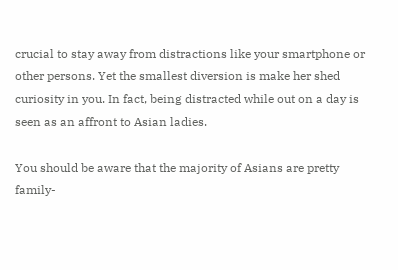crucial to stay away from distractions like your smartphone or other persons. Yet the smallest diversion is make her shed curiosity in you. In fact, being distracted while out on a day is seen as an affront to Asian ladies.

You should be aware that the majority of Asians are pretty family-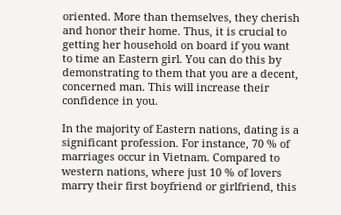oriented. More than themselves, they cherish and honor their home. Thus, it is crucial to getting her household on board if you want to time an Eastern girl. You can do this by demonstrating to them that you are a decent, concerned man. This will increase their confidence in you.

In the majority of Eastern nations, dating is a significant profession. For instance, 70 % of marriages occur in Vietnam. Compared to western nations, where just 10 % of lovers marry their first boyfriend or girlfriend, this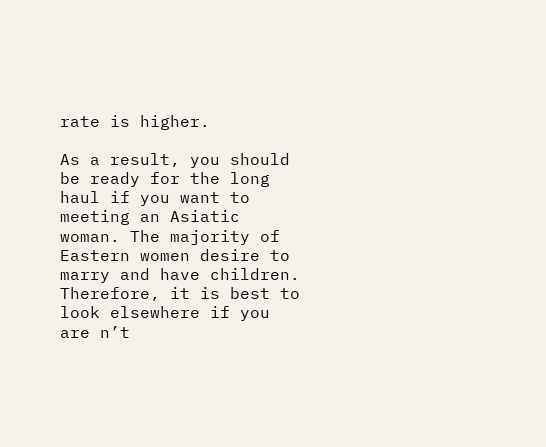rate is higher.

As a result, you should be ready for the long haul if you want to meeting an Asiatic woman. The majority of Eastern women desire to marry and have children. Therefore, it is best to look elsewhere if you are n’t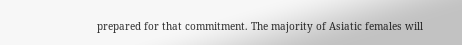prepared for that commitment. The majority of Asiatic females will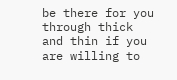be there for you through thick and thin if you are willing to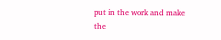put in the work and make the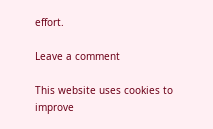effort.

Leave a comment

This website uses cookies to improve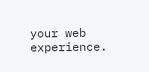your web experience.